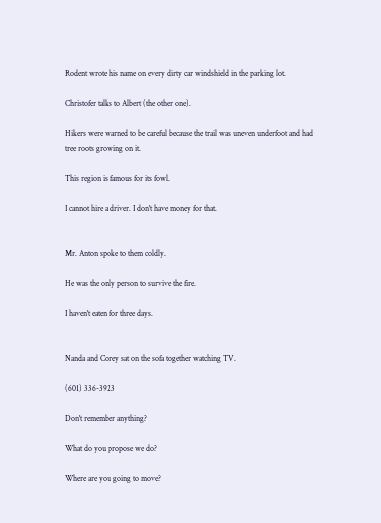Rodent wrote his name on every dirty car windshield in the parking lot.

Christofer talks to Albert (the other one).

Hikers were warned to be careful because the trail was uneven underfoot and had tree roots growing on it.

This region is famous for its fowl.

I cannot hire a driver. I don't have money for that.


Mr. Anton spoke to them coldly.

He was the only person to survive the fire.

I haven't eaten for three days.


Nanda and Corey sat on the sofa together watching TV.

(601) 336-3923

Don't remember anything?

What do you propose we do?

Where are you going to move?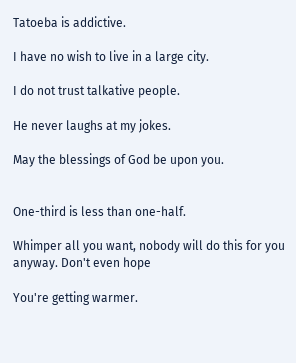Tatoeba is addictive.

I have no wish to live in a large city.

I do not trust talkative people.

He never laughs at my jokes.

May the blessings of God be upon you.


One-third is less than one-half.

Whimper all you want, nobody will do this for you anyway. Don't even hope

You're getting warmer.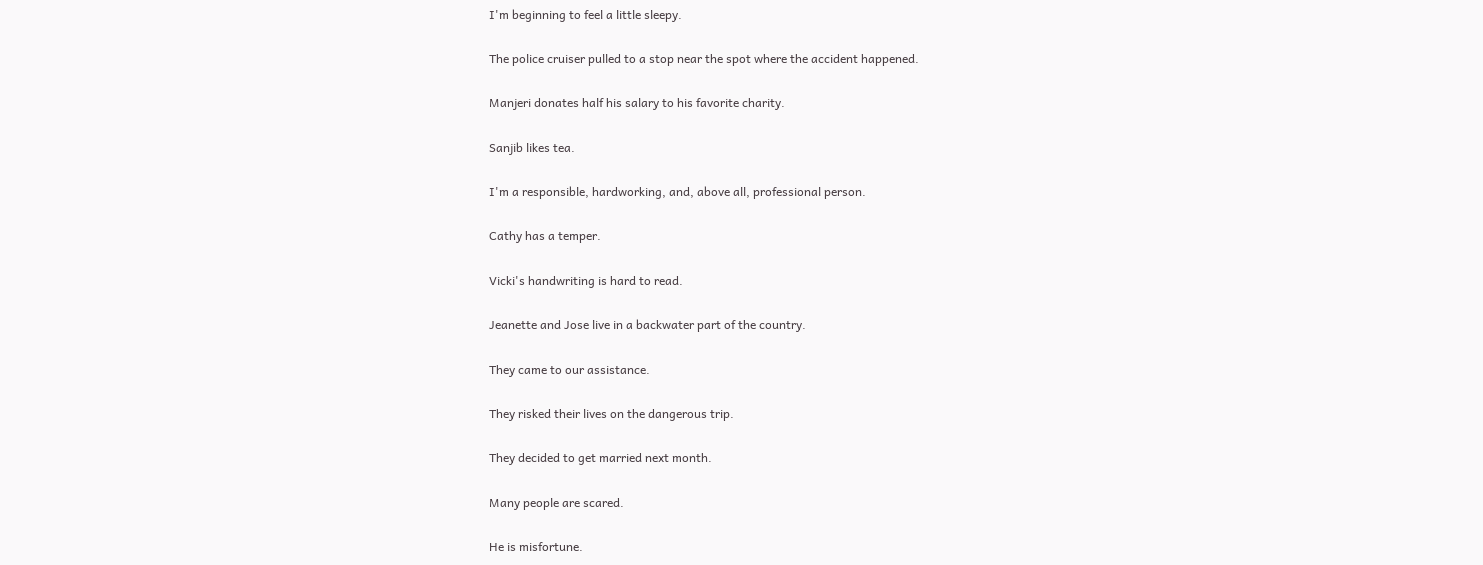I'm beginning to feel a little sleepy.

The police cruiser pulled to a stop near the spot where the accident happened.

Manjeri donates half his salary to his favorite charity.

Sanjib likes tea.

I'm a responsible, hardworking, and, above all, professional person.

Cathy has a temper.

Vicki's handwriting is hard to read.

Jeanette and Jose live in a backwater part of the country.

They came to our assistance.

They risked their lives on the dangerous trip.

They decided to get married next month.

Many people are scared.

He is misfortune.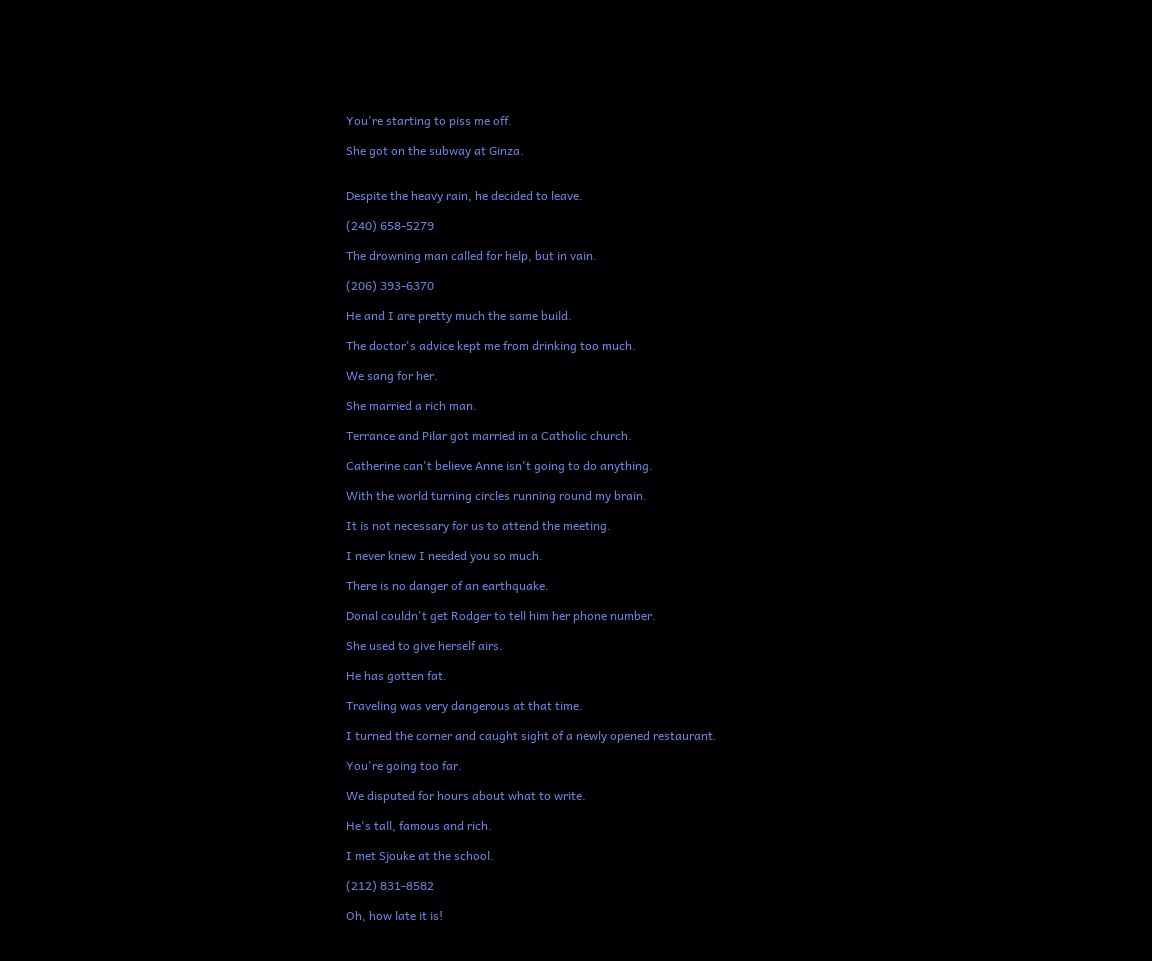You're starting to piss me off.

She got on the subway at Ginza.


Despite the heavy rain, he decided to leave.

(240) 658-5279

The drowning man called for help, but in vain.

(206) 393-6370

He and I are pretty much the same build.

The doctor's advice kept me from drinking too much.

We sang for her.

She married a rich man.

Terrance and Pilar got married in a Catholic church.

Catherine can't believe Anne isn't going to do anything.

With the world turning circles running round my brain.

It is not necessary for us to attend the meeting.

I never knew I needed you so much.

There is no danger of an earthquake.

Donal couldn't get Rodger to tell him her phone number.

She used to give herself airs.

He has gotten fat.

Traveling was very dangerous at that time.

I turned the corner and caught sight of a newly opened restaurant.

You're going too far.

We disputed for hours about what to write.

He's tall, famous and rich.

I met Sjouke at the school.

(212) 831-8582

Oh, how late it is!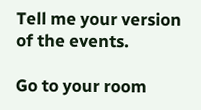Tell me your version of the events.

Go to your room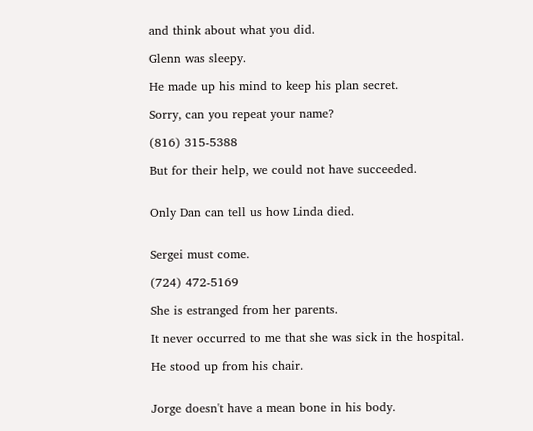and think about what you did.

Glenn was sleepy.

He made up his mind to keep his plan secret.

Sorry, can you repeat your name?

(816) 315-5388

But for their help, we could not have succeeded.


Only Dan can tell us how Linda died.


Sergei must come.

(724) 472-5169

She is estranged from her parents.

It never occurred to me that she was sick in the hospital.

He stood up from his chair.


Jorge doesn't have a mean bone in his body.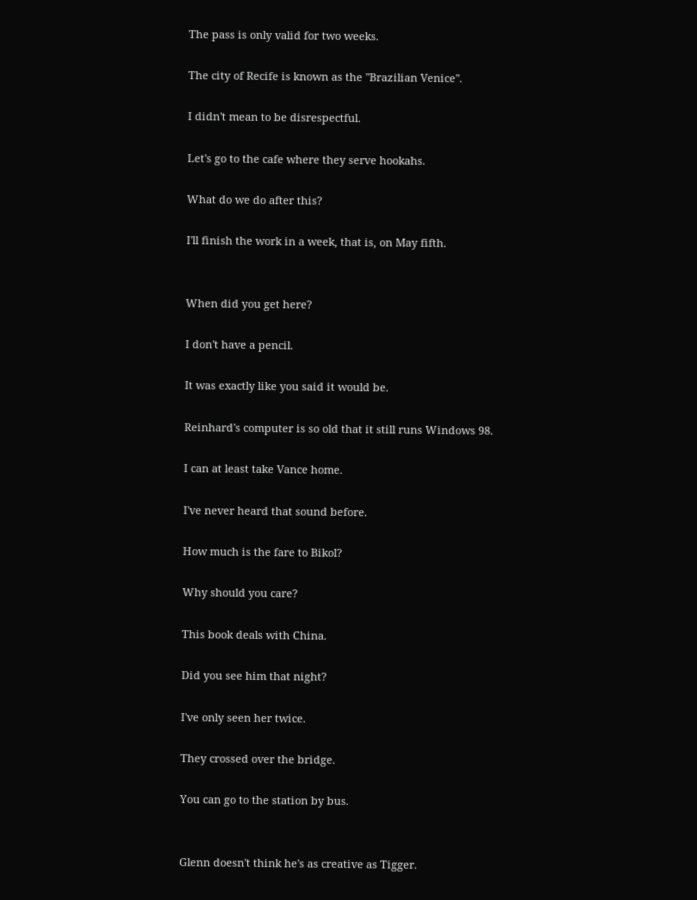The pass is only valid for two weeks.

The city of Recife is known as the "Brazilian Venice".

I didn't mean to be disrespectful.

Let's go to the cafe where they serve hookahs.

What do we do after this?

I'll finish the work in a week, that is, on May fifth.


When did you get here?

I don't have a pencil.

It was exactly like you said it would be.

Reinhard's computer is so old that it still runs Windows 98.

I can at least take Vance home.

I've never heard that sound before.

How much is the fare to Bikol?

Why should you care?

This book deals with China.

Did you see him that night?

I've only seen her twice.

They crossed over the bridge.

You can go to the station by bus.


Glenn doesn't think he's as creative as Tigger.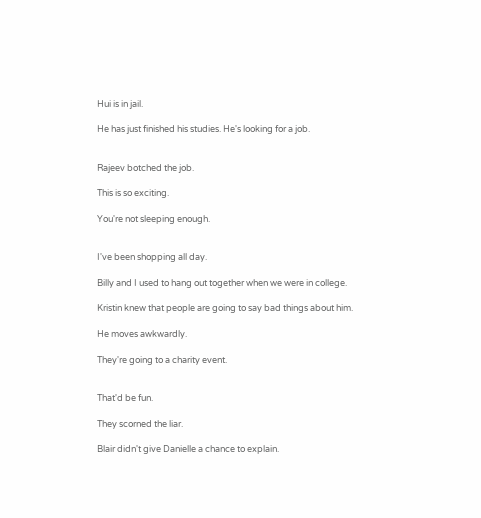Hui is in jail.

He has just finished his studies. He's looking for a job.


Rajeev botched the job.

This is so exciting.

You're not sleeping enough.


I've been shopping all day.

Billy and I used to hang out together when we were in college.

Kristin knew that people are going to say bad things about him.

He moves awkwardly.

They're going to a charity event.


That'd be fun.

They scorned the liar.

Blair didn't give Danielle a chance to explain.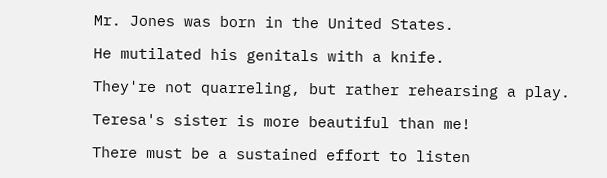Mr. Jones was born in the United States.

He mutilated his genitals with a knife.

They're not quarreling, but rather rehearsing a play.

Teresa's sister is more beautiful than me!

There must be a sustained effort to listen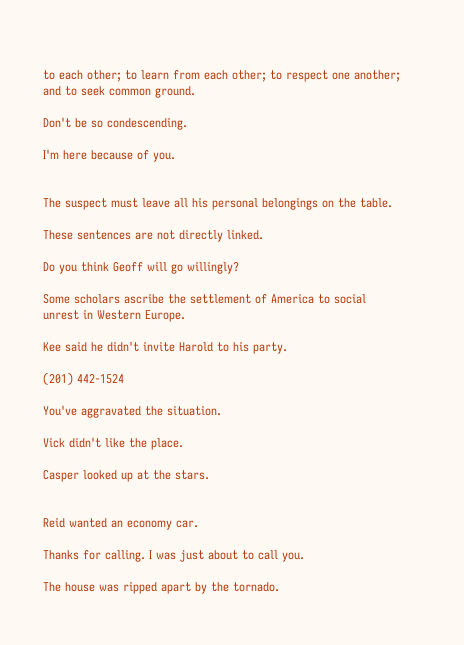to each other; to learn from each other; to respect one another; and to seek common ground.

Don't be so condescending.

I'm here because of you.


The suspect must leave all his personal belongings on the table.

These sentences are not directly linked.

Do you think Geoff will go willingly?

Some scholars ascribe the settlement of America to social unrest in Western Europe.

Kee said he didn't invite Harold to his party.

(201) 442-1524

You've aggravated the situation.

Vick didn't like the place.

Casper looked up at the stars.


Reid wanted an economy car.

Thanks for calling. I was just about to call you.

The house was ripped apart by the tornado.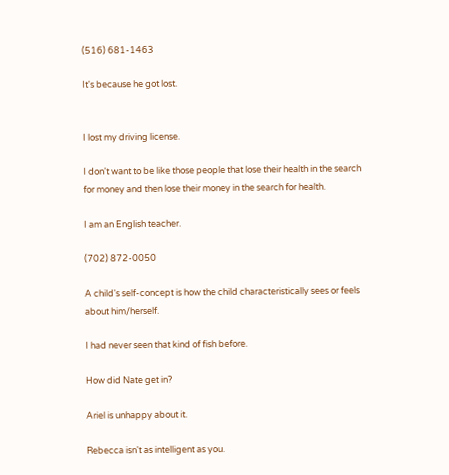(516) 681-1463

It's because he got lost.


I lost my driving license.

I don't want to be like those people that lose their health in the search for money and then lose their money in the search for health.

I am an English teacher.

(702) 872-0050

A child's self-concept is how the child characteristically sees or feels about him/herself.

I had never seen that kind of fish before.

How did Nate get in?

Ariel is unhappy about it.

Rebecca isn't as intelligent as you.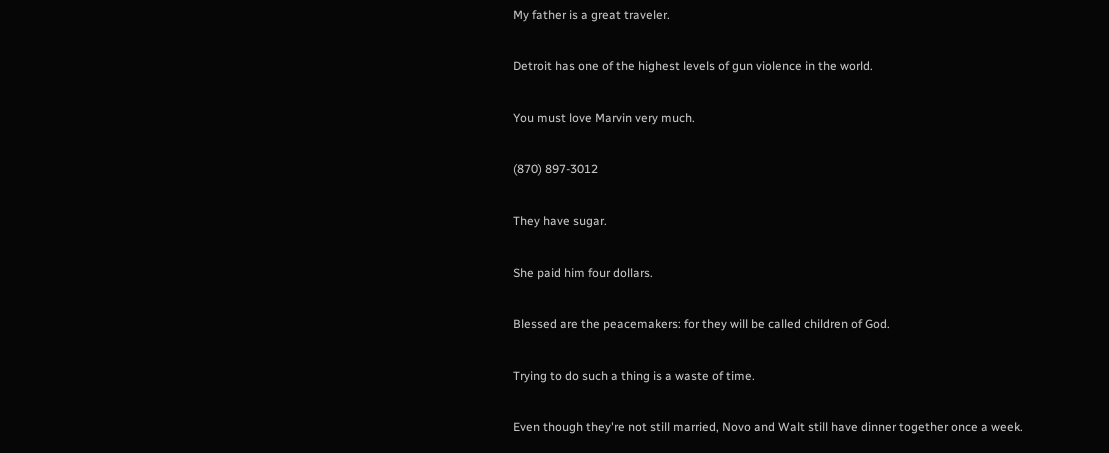My father is a great traveler.

Detroit has one of the highest levels of gun violence in the world.

You must love Marvin very much.

(870) 897-3012

They have sugar.

She paid him four dollars.

Blessed are the peacemakers: for they will be called children of God.

Trying to do such a thing is a waste of time.

Even though they're not still married, Novo and Walt still have dinner together once a week.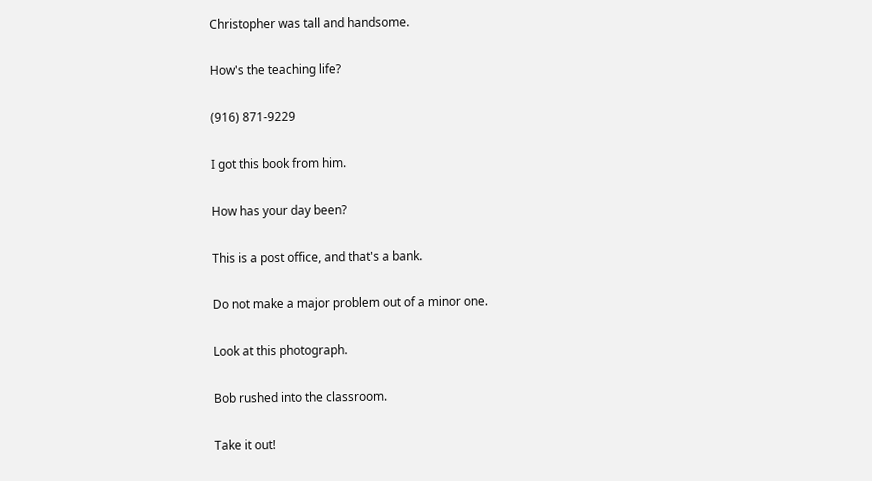Christopher was tall and handsome.

How's the teaching life?

(916) 871-9229

I got this book from him.

How has your day been?

This is a post office, and that's a bank.

Do not make a major problem out of a minor one.

Look at this photograph.

Bob rushed into the classroom.

Take it out!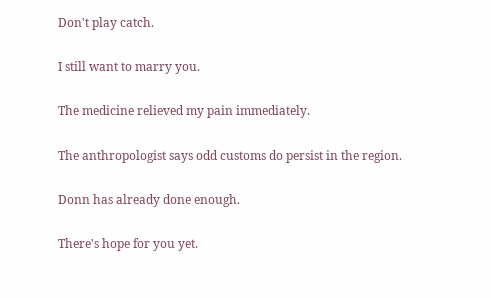Don't play catch.

I still want to marry you.

The medicine relieved my pain immediately.

The anthropologist says odd customs do persist in the region.

Donn has already done enough.

There's hope for you yet.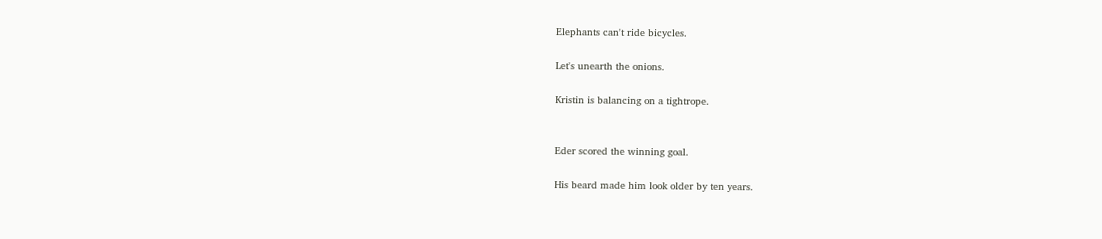Elephants can't ride bicycles.

Let's unearth the onions.

Kristin is balancing on a tightrope.


Eder scored the winning goal.

His beard made him look older by ten years.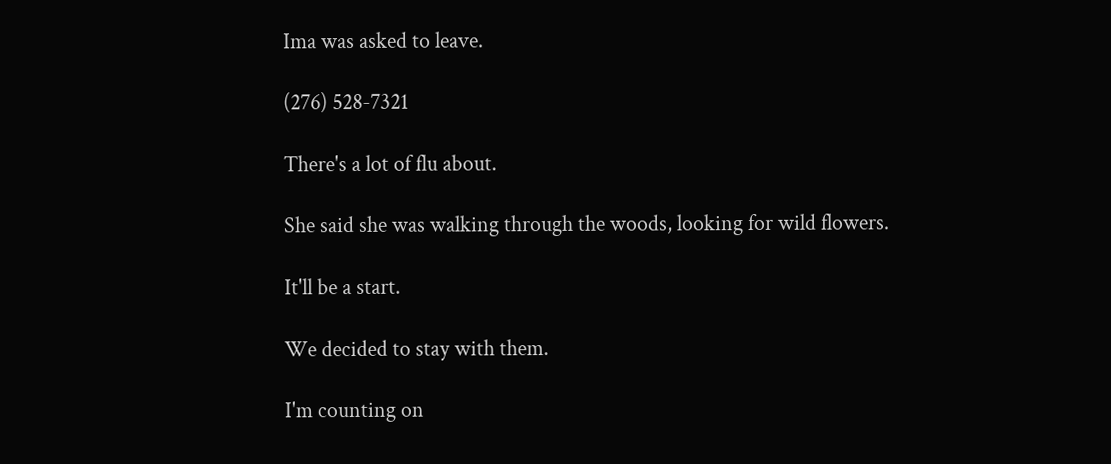Ima was asked to leave.

(276) 528-7321

There's a lot of flu about.

She said she was walking through the woods, looking for wild flowers.

It'll be a start.

We decided to stay with them.

I'm counting on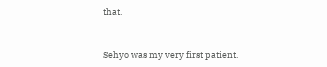that.


Sehyo was my very first patient.